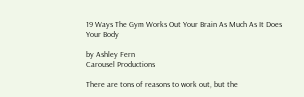19 Ways The Gym Works Out Your Brain As Much As It Does Your Body

by Ashley Fern
Carousel Productions

There are tons of reasons to work out, but the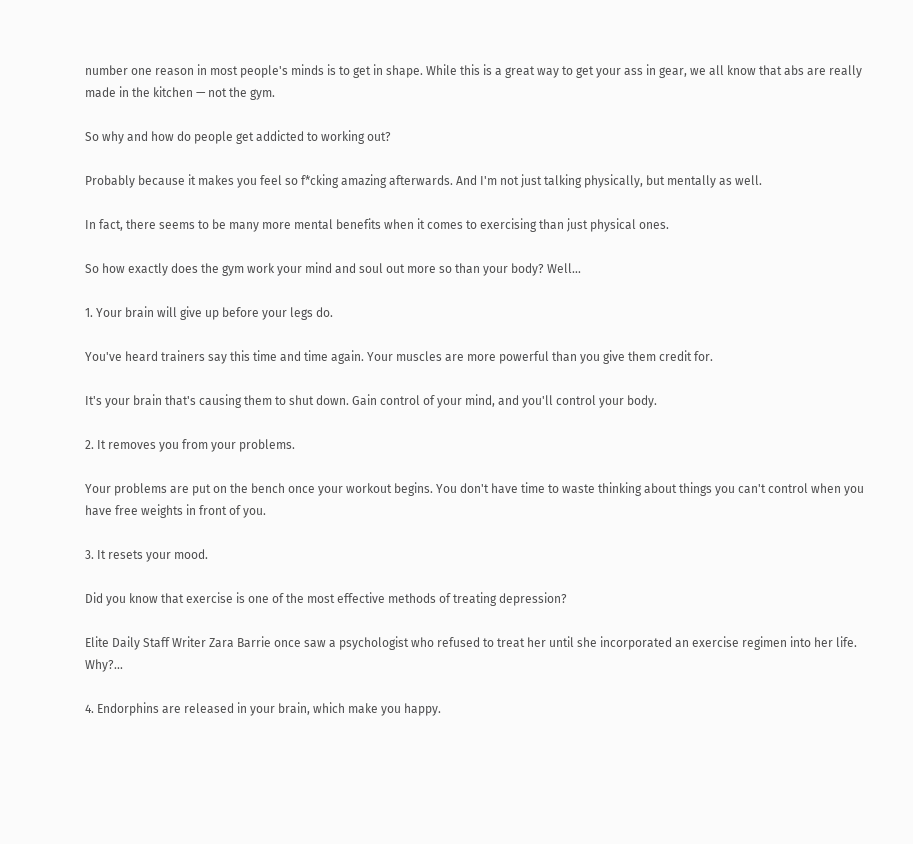number one reason in most people's minds is to get in shape. While this is a great way to get your ass in gear, we all know that abs are really made in the kitchen — not the gym.

So why and how do people get addicted to working out?

Probably because it makes you feel so f*cking amazing afterwards. And I'm not just talking physically, but mentally as well.

In fact, there seems to be many more mental benefits when it comes to exercising than just physical ones.

So how exactly does the gym work your mind and soul out more so than your body? Well...

1. Your brain will give up before your legs do.

You've heard trainers say this time and time again. Your muscles are more powerful than you give them credit for.

It's your brain that's causing them to shut down. Gain control of your mind, and you'll control your body.

2. It removes you from your problems.

Your problems are put on the bench once your workout begins. You don't have time to waste thinking about things you can't control when you have free weights in front of you.

3. It resets your mood.

Did you know that exercise is one of the most effective methods of treating depression?

Elite Daily Staff Writer Zara Barrie once saw a psychologist who refused to treat her until she incorporated an exercise regimen into her life. Why?...

4. Endorphins are released in your brain, which make you happy.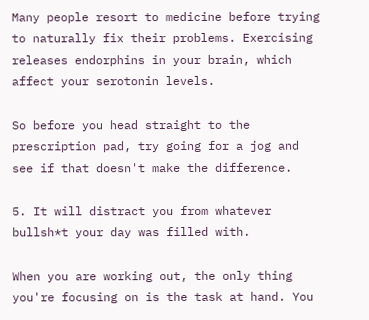Many people resort to medicine before trying to naturally fix their problems. Exercising releases endorphins in your brain, which affect your serotonin levels.

So before you head straight to the prescription pad, try going for a jog and see if that doesn't make the difference.

5. It will distract you from whatever bullsh*t your day was filled with.

When you are working out, the only thing you're focusing on is the task at hand. You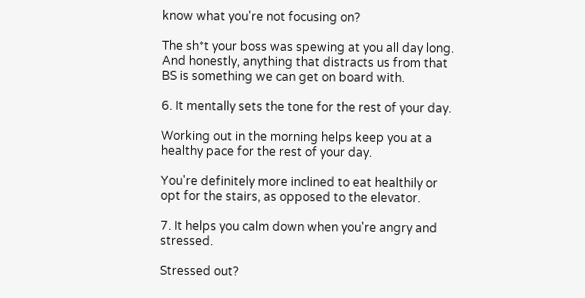know what you're not focusing on?

The sh*t your boss was spewing at you all day long. And honestly, anything that distracts us from that BS is something we can get on board with.

6. It mentally sets the tone for the rest of your day.

Working out in the morning helps keep you at a healthy pace for the rest of your day.

You're definitely more inclined to eat healthily or opt for the stairs, as opposed to the elevator.

7. It helps you calm down when you're angry and stressed.

Stressed out?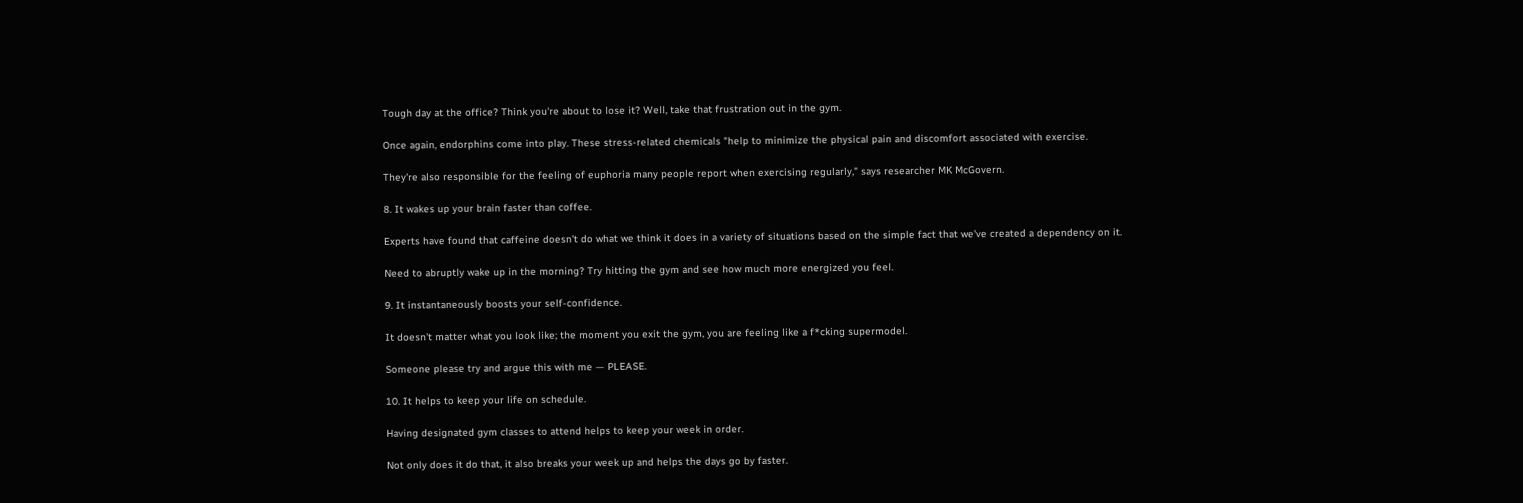Tough day at the office? Think you're about to lose it? Well, take that frustration out in the gym.

Once again, endorphins come into play. These stress-related chemicals "help to minimize the physical pain and discomfort associated with exercise.

They're also responsible for the feeling of euphoria many people report when exercising regularly," says researcher MK McGovern.

8. It wakes up your brain faster than coffee.

Experts have found that caffeine doesn't do what we think it does in a variety of situations based on the simple fact that we've created a dependency on it.

Need to abruptly wake up in the morning? Try hitting the gym and see how much more energized you feel.

9. It instantaneously boosts your self-confidence.

It doesn't matter what you look like; the moment you exit the gym, you are feeling like a f*cking supermodel.

Someone please try and argue this with me — PLEASE.

10. It helps to keep your life on schedule.

Having designated gym classes to attend helps to keep your week in order.

Not only does it do that, it also breaks your week up and helps the days go by faster.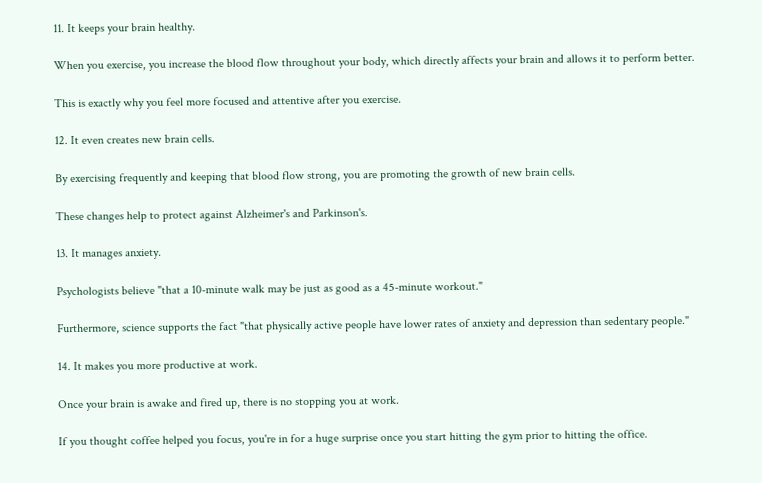11. It keeps your brain healthy.

When you exercise, you increase the blood flow throughout your body, which directly affects your brain and allows it to perform better.

This is exactly why you feel more focused and attentive after you exercise.

12. It even creates new brain cells.

By exercising frequently and keeping that blood flow strong, you are promoting the growth of new brain cells.

These changes help to protect against Alzheimer's and Parkinson's.

13. It manages anxiety.

Psychologists believe "that a 10-minute walk may be just as good as a 45-minute workout."

Furthermore, science supports the fact "that physically active people have lower rates of anxiety and depression than sedentary people."

14. It makes you more productive at work.

Once your brain is awake and fired up, there is no stopping you at work.

If you thought coffee helped you focus, you're in for a huge surprise once you start hitting the gym prior to hitting the office.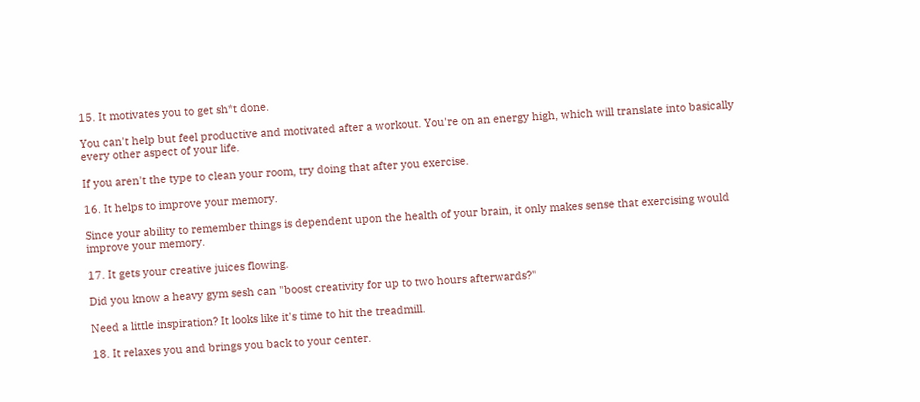15. It motivates you to get sh*t done.

You can't help but feel productive and motivated after a workout. You're on an energy high, which will translate into basically every other aspect of your life.

If you aren't the type to clean your room, try doing that after you exercise.

16. It helps to improve your memory.

Since your ability to remember things is dependent upon the health of your brain, it only makes sense that exercising would improve your memory.

17. It gets your creative juices flowing.

Did you know a heavy gym sesh can "boost creativity for up to two hours afterwards?"

Need a little inspiration? It looks like it's time to hit the treadmill.

18. It relaxes you and brings you back to your center.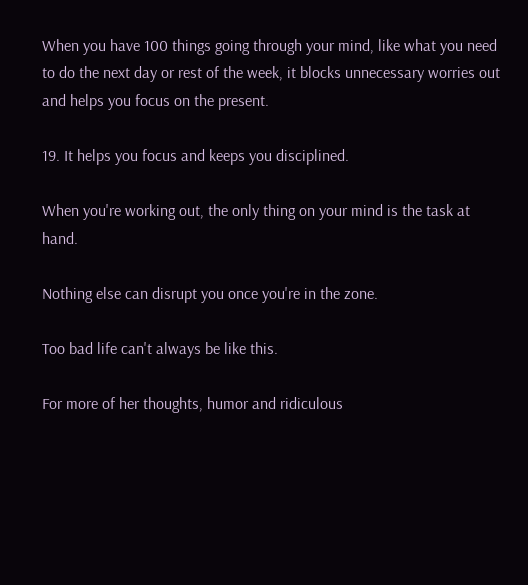When you have 100 things going through your mind, like what you need to do the next day or rest of the week, it blocks unnecessary worries out and helps you focus on the present.

19. It helps you focus and keeps you disciplined.

When you're working out, the only thing on your mind is the task at hand.

Nothing else can disrupt you once you're in the zone.

Too bad life can't always be like this.

For more of her thoughts, humor and ridiculous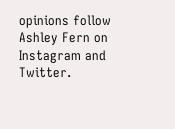opinions follow Ashley Fern on Instagram and Twitter.